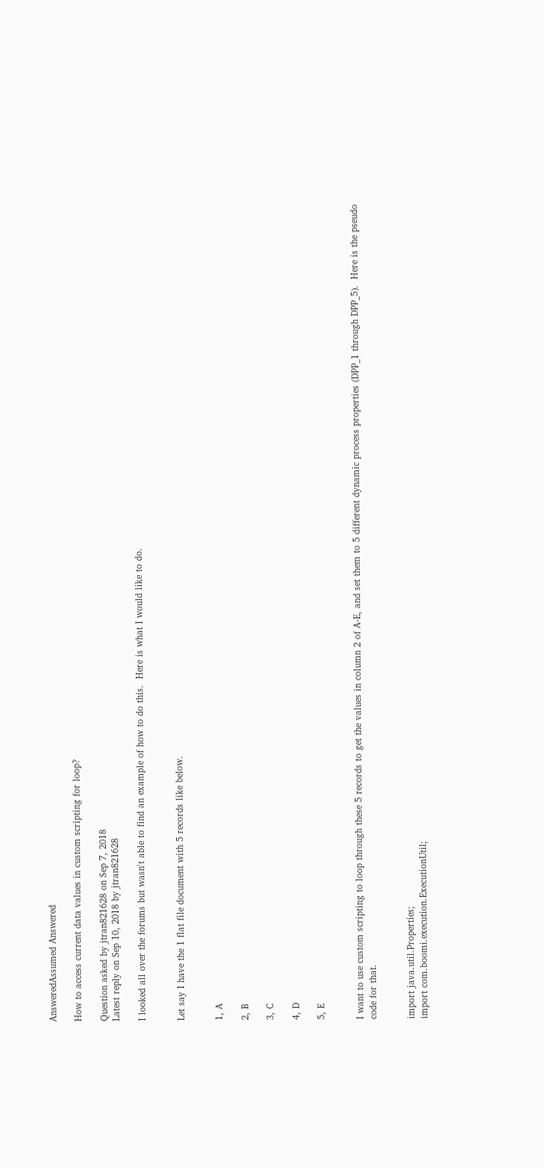AnsweredAssumed Answered

How to access current data values in custom scripting for loop?

Question asked by jtran821628 on Sep 7, 2018
Latest reply on Sep 10, 2018 by jtran821628

I looked all over the forums but wasn't able to find an example of how to do this.  Here is what I would like to do.


Let say I have the 1 flat file document with 5 records like below.


1, A

2, B

3, C

4, D

5, E


I want to use custom scripting to loop through these 5 records to get the values in column 2 of A-E, and set them to 5 different dynamic process properties (DPP_1 through DPP_5).  Here is the pseudo code for that.


import java.util.Properties;
import com.boomi.execution.ExecutionUtil;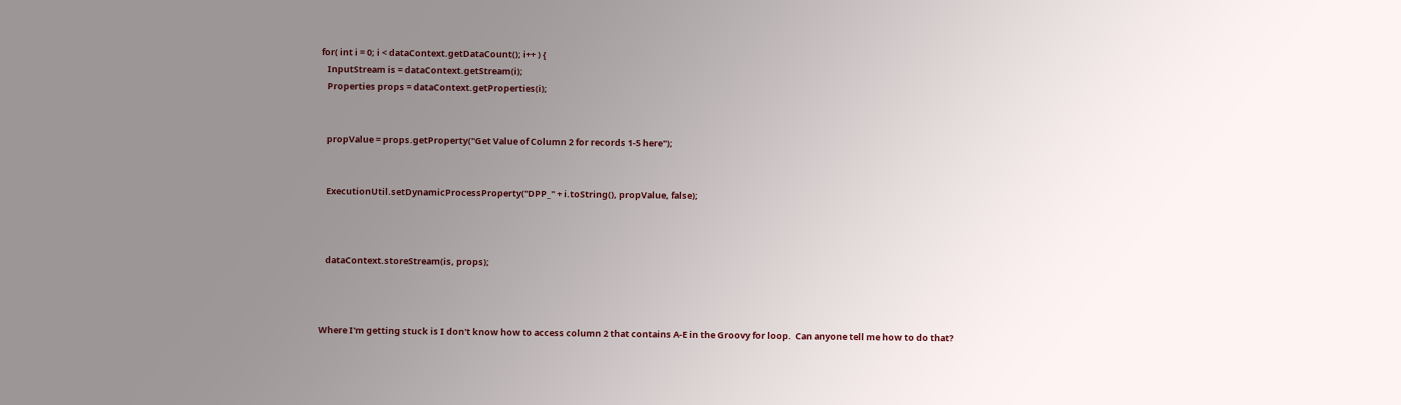for( int i = 0; i < dataContext.getDataCount(); i++ ) {
   InputStream is = dataContext.getStream(i);
   Properties props = dataContext.getProperties(i);


   propValue = props.getProperty("Get Value of Column 2 for records 1-5 here");


   ExecutionUtil.setDynamicProcessProperty("DPP_" + i.toString(), propValue, false);



   dataContext.storeStream(is, props);



Where I'm getting stuck is I don't know how to access column 2 that contains A-E in the Groovy for loop.  Can anyone tell me how to do that?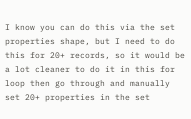I know you can do this via the set properties shape, but I need to do this for 20+ records, so it would be a lot cleaner to do it in this for loop then go through and manually set 20+ properties in the set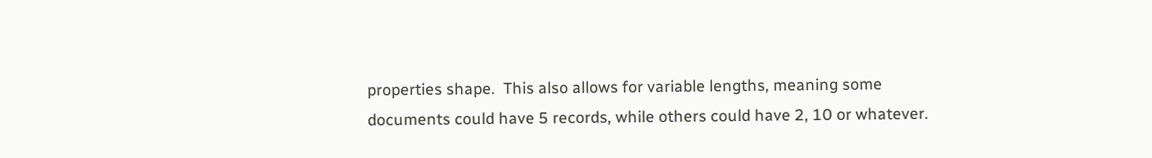properties shape.  This also allows for variable lengths, meaning some documents could have 5 records, while others could have 2, 10 or whatever.